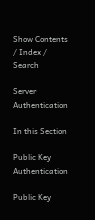Show Contents / Index / Search

Server Authentication

In this Section

Public Key Authentication

Public Key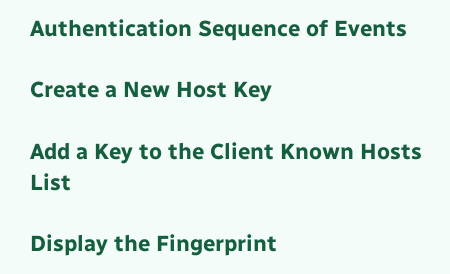Authentication Sequence of Events

Create a New Host Key

Add a Key to the Client Known Hosts List

Display the Fingerprint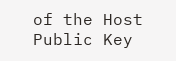of the Host Public Key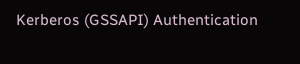Kerberos (GSSAPI) Authentication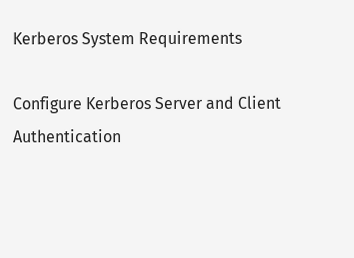Kerberos System Requirements

Configure Kerberos Server and Client Authentication